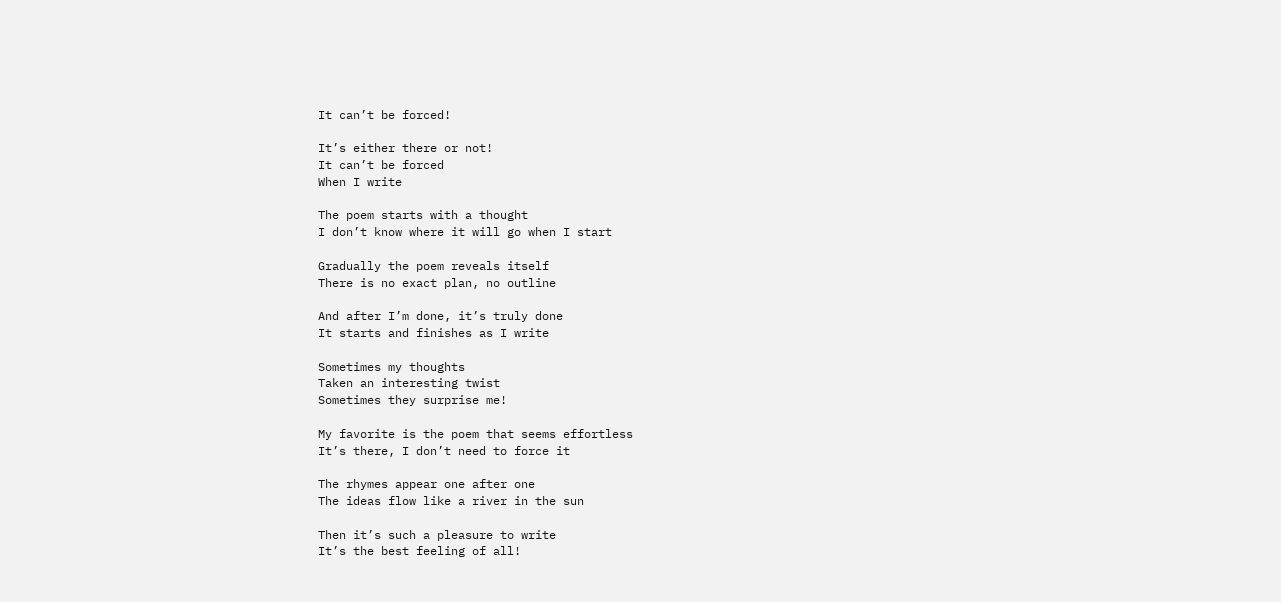It can’t be forced!

It’s either there or not!
It can’t be forced
When I write

The poem starts with a thought
I don’t know where it will go when I start

Gradually the poem reveals itself
There is no exact plan, no outline

And after I’m done, it’s truly done
It starts and finishes as I write

Sometimes my thoughts
Taken an interesting twist
Sometimes they surprise me!

My favorite is the poem that seems effortless
It’s there, I don’t need to force it

The rhymes appear one after one
The ideas flow like a river in the sun

Then it’s such a pleasure to write
It’s the best feeling of all!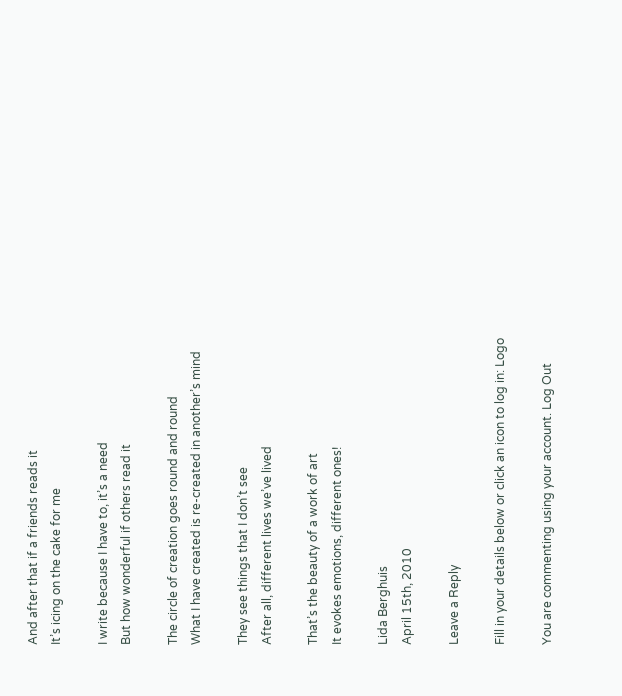And after that if a friends reads it
It’s icing on the cake for me

I write because I have to, it’s a need
But how wonderful if others read it

The circle of creation goes round and round
What I have created is re-created in another’s mind

They see things that I don’t see
After all, different lives we’ve lived

That’s the beauty of a work of art
It evokes emotions, different ones!

Lida Berghuis
April 15th, 2010

Leave a Reply

Fill in your details below or click an icon to log in: Logo

You are commenting using your account. Log Out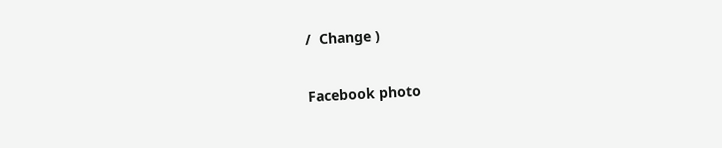/  Change )

Facebook photo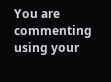You are commenting using your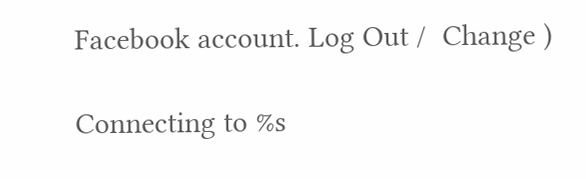Facebook account. Log Out /  Change )

Connecting to %s